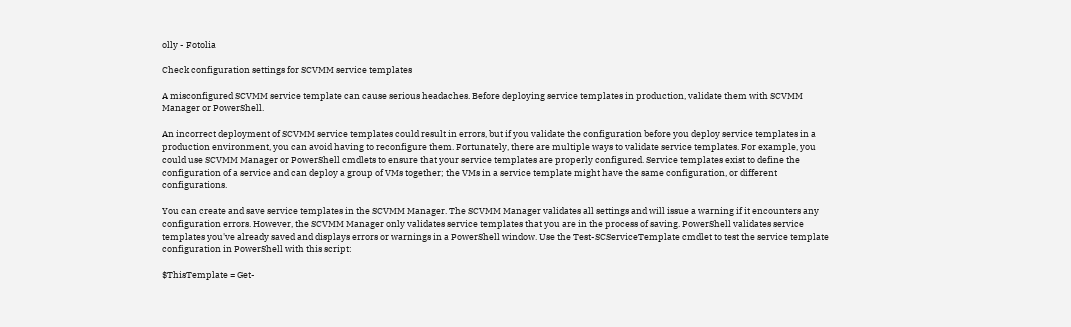olly - Fotolia

Check configuration settings for SCVMM service templates

A misconfigured SCVMM service template can cause serious headaches. Before deploying service templates in production, validate them with SCVMM Manager or PowerShell.

An incorrect deployment of SCVMM service templates could result in errors, but if you validate the configuration before you deploy service templates in a production environment, you can avoid having to reconfigure them. Fortunately, there are multiple ways to validate service templates. For example, you could use SCVMM Manager or PowerShell cmdlets to ensure that your service templates are properly configured. Service templates exist to define the configuration of a service and can deploy a group of VMs together; the VMs in a service template might have the same configuration, or different configurations.

You can create and save service templates in the SCVMM Manager. The SCVMM Manager validates all settings and will issue a warning if it encounters any configuration errors. However, the SCVMM Manager only validates service templates that you are in the process of saving. PowerShell validates service templates you've already saved and displays errors or warnings in a PowerShell window. Use the Test-SCServiceTemplate cmdlet to test the service template configuration in PowerShell with this script:

$ThisTemplate = Get-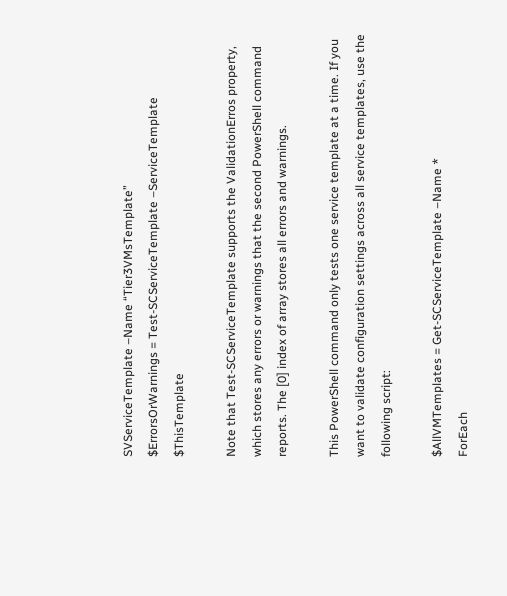SVServiceTemplate –Name “Tier3VMsTemplate”
$ErrorsOrWarnings = Test-SCServiceTemplate –ServiceTemplate $ThisTemplate

Note that Test-SCServiceTemplate supports the ValidationErros property, which stores any errors or warnings that the second PowerShell command reports. The [0] index of array stores all errors and warnings.

This PowerShell command only tests one service template at a time. If you want to validate configuration settings across all service templates, use the following script:

$AllVMTemplates = Get-SCServiceTemplate –Name *
ForEach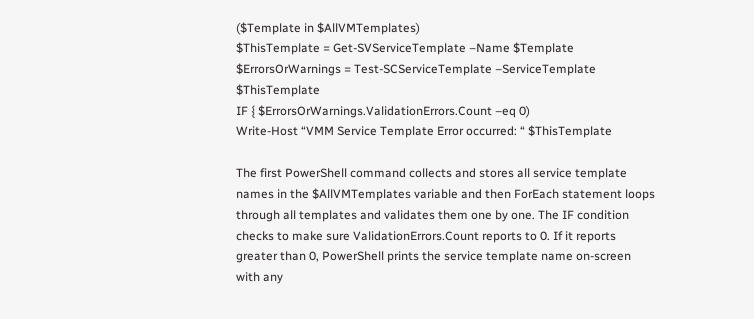($Template in $AllVMTemplates)
$ThisTemplate = Get-SVServiceTemplate –Name $Template
$ErrorsOrWarnings = Test-SCServiceTemplate –ServiceTemplate $ThisTemplate
IF { $ErrorsOrWarnings.ValidationErrors.Count –eq 0)
Write-Host “VMM Service Template Error occurred: “ $ThisTemplate

The first PowerShell command collects and stores all service template names in the $AllVMTemplates variable and then ForEach statement loops through all templates and validates them one by one. The IF condition checks to make sure ValidationErrors.Count reports to 0. If it reports greater than 0, PowerShell prints the service template name on-screen with any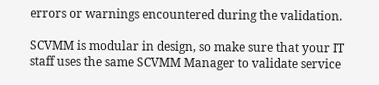errors or warnings encountered during the validation.

SCVMM is modular in design, so make sure that your IT staff uses the same SCVMM Manager to validate service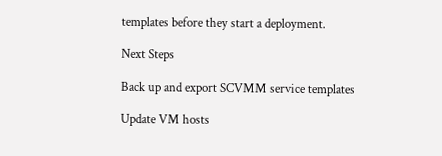templates before they start a deployment.

Next Steps

Back up and export SCVMM service templates

Update VM hosts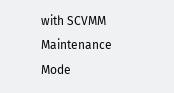with SCVMM Maintenance Mode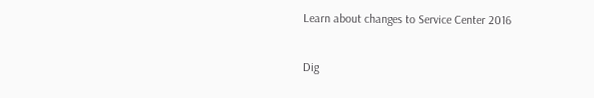Learn about changes to Service Center 2016

Dig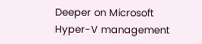Deeper on Microsoft Hyper-V management